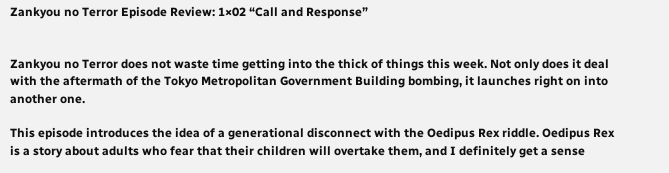Zankyou no Terror Episode Review: 1×02 “Call and Response”


Zankyou no Terror does not waste time getting into the thick of things this week. Not only does it deal with the aftermath of the Tokyo Metropolitan Government Building bombing, it launches right on into another one.

This episode introduces the idea of a generational disconnect with the Oedipus Rex riddle. Oedipus Rex is a story about adults who fear that their children will overtake them, and I definitely get a sense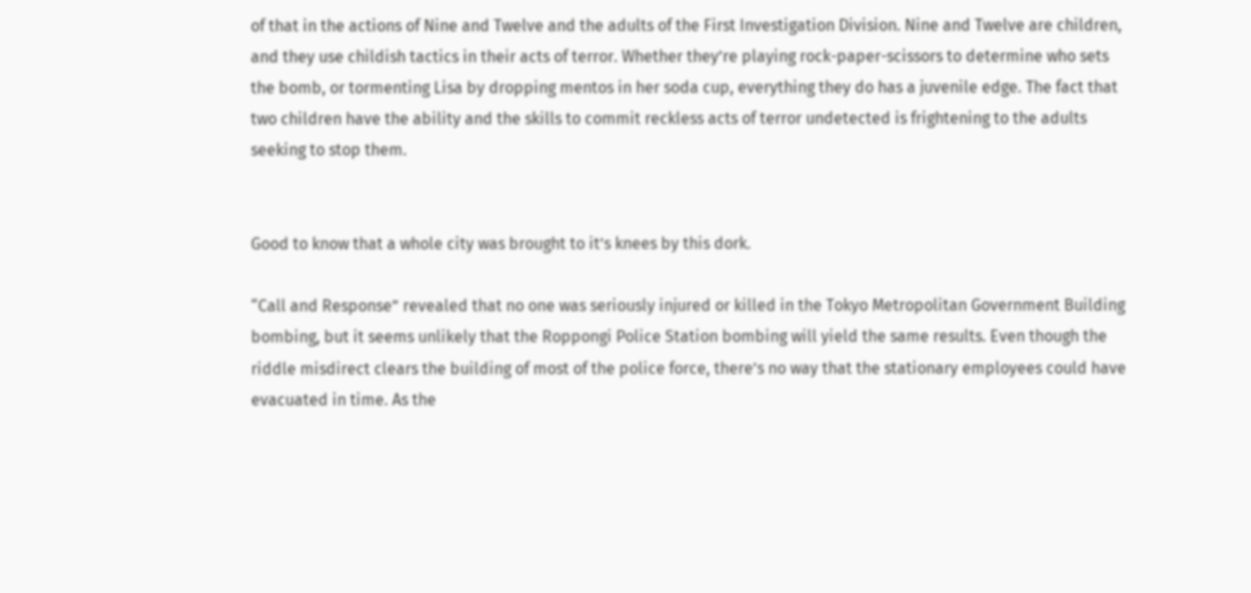of that in the actions of Nine and Twelve and the adults of the First Investigation Division. Nine and Twelve are children, and they use childish tactics in their acts of terror. Whether they’re playing rock-paper-scissors to determine who sets the bomb, or tormenting Lisa by dropping mentos in her soda cup, everything they do has a juvenile edge. The fact that two children have the ability and the skills to commit reckless acts of terror undetected is frightening to the adults seeking to stop them.


Good to know that a whole city was brought to it’s knees by this dork.

“Call and Response” revealed that no one was seriously injured or killed in the Tokyo Metropolitan Government Building bombing, but it seems unlikely that the Roppongi Police Station bombing will yield the same results. Even though the riddle misdirect clears the building of most of the police force, there’s no way that the stationary employees could have evacuated in time. As the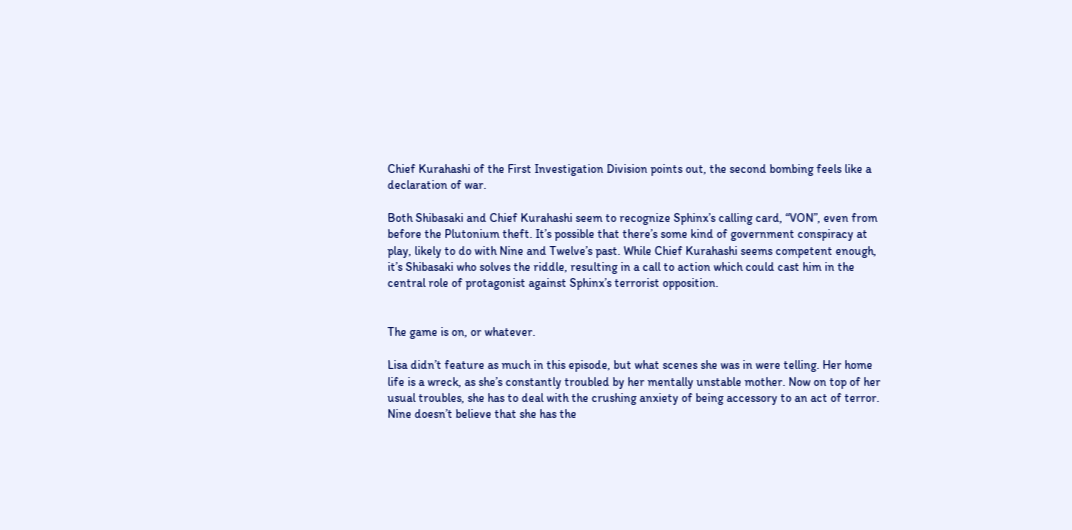Chief Kurahashi of the First Investigation Division points out, the second bombing feels like a declaration of war.

Both Shibasaki and Chief Kurahashi seem to recognize Sphinx’s calling card, “VON”, even from before the Plutonium theft. It’s possible that there’s some kind of government conspiracy at play, likely to do with Nine and Twelve’s past. While Chief Kurahashi seems competent enough, it’s Shibasaki who solves the riddle, resulting in a call to action which could cast him in the central role of protagonist against Sphinx’s terrorist opposition.


The game is on, or whatever.

Lisa didn’t feature as much in this episode, but what scenes she was in were telling. Her home life is a wreck, as she’s constantly troubled by her mentally unstable mother. Now on top of her usual troubles, she has to deal with the crushing anxiety of being accessory to an act of terror. Nine doesn’t believe that she has the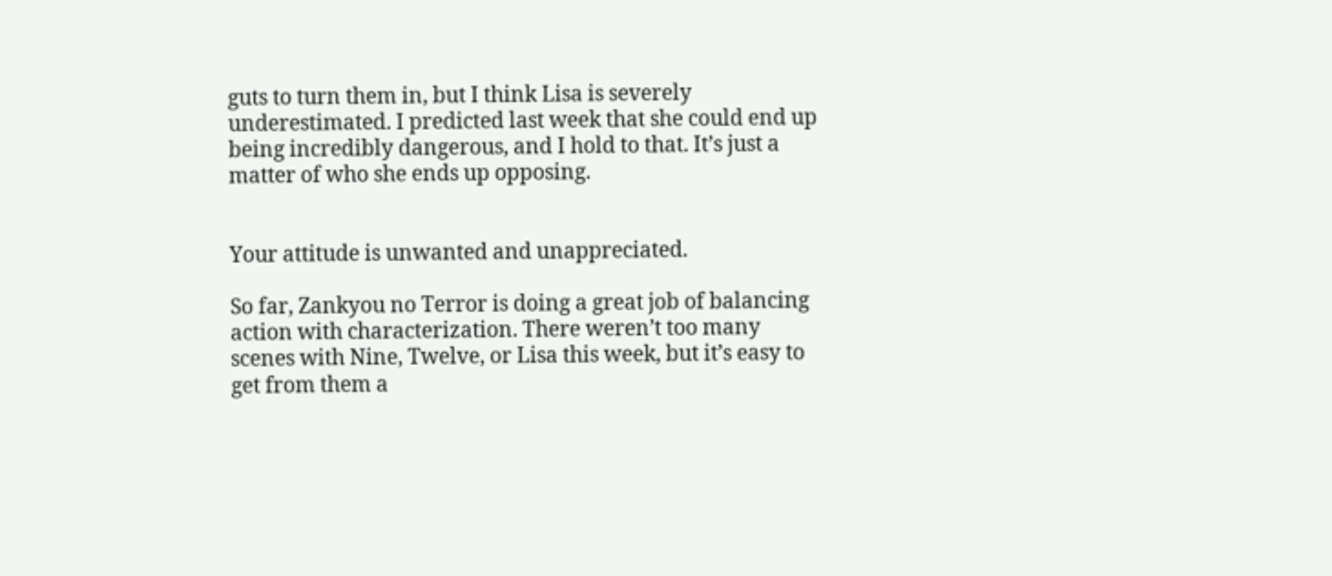guts to turn them in, but I think Lisa is severely underestimated. I predicted last week that she could end up being incredibly dangerous, and I hold to that. It’s just a matter of who she ends up opposing.


Your attitude is unwanted and unappreciated.

So far, Zankyou no Terror is doing a great job of balancing action with characterization. There weren’t too many scenes with Nine, Twelve, or Lisa this week, but it’s easy to get from them a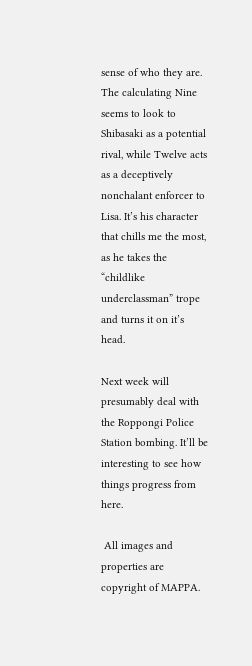sense of who they are. The calculating Nine seems to look to Shibasaki as a potential rival, while Twelve acts as a deceptively nonchalant enforcer to Lisa. It’s his character that chills me the most, as he takes the “childlike underclassman” trope and turns it on it’s head.

Next week will presumably deal with the Roppongi Police Station bombing. It’ll be interesting to see how things progress from here.

 All images and properties are copyright of MAPPA.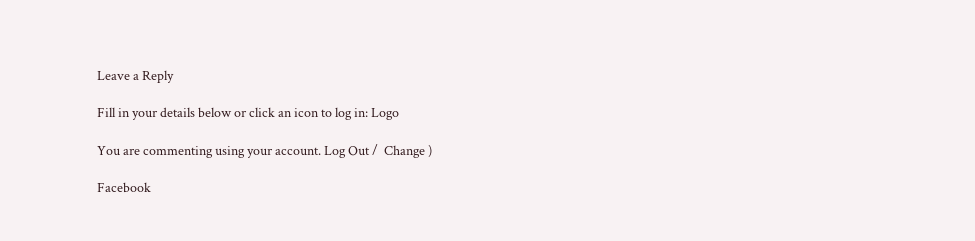Leave a Reply

Fill in your details below or click an icon to log in: Logo

You are commenting using your account. Log Out /  Change )

Facebook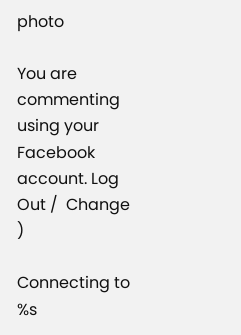photo

You are commenting using your Facebook account. Log Out /  Change )

Connecting to %s